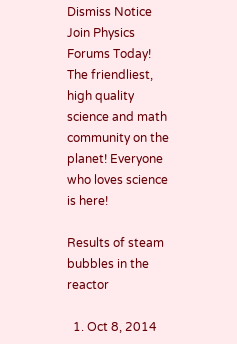Dismiss Notice
Join Physics Forums Today!
The friendliest, high quality science and math community on the planet! Everyone who loves science is here!

Results of steam bubbles in the reactor

  1. Oct 8, 2014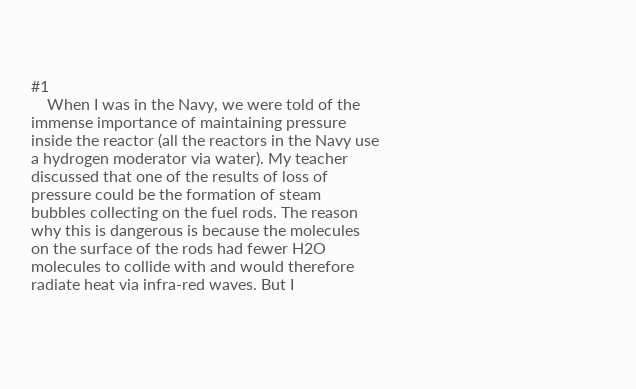#1
    When I was in the Navy, we were told of the immense importance of maintaining pressure inside the reactor (all the reactors in the Navy use a hydrogen moderator via water). My teacher discussed that one of the results of loss of pressure could be the formation of steam bubbles collecting on the fuel rods. The reason why this is dangerous is because the molecules on the surface of the rods had fewer H2O molecules to collide with and would therefore radiate heat via infra-red waves. But I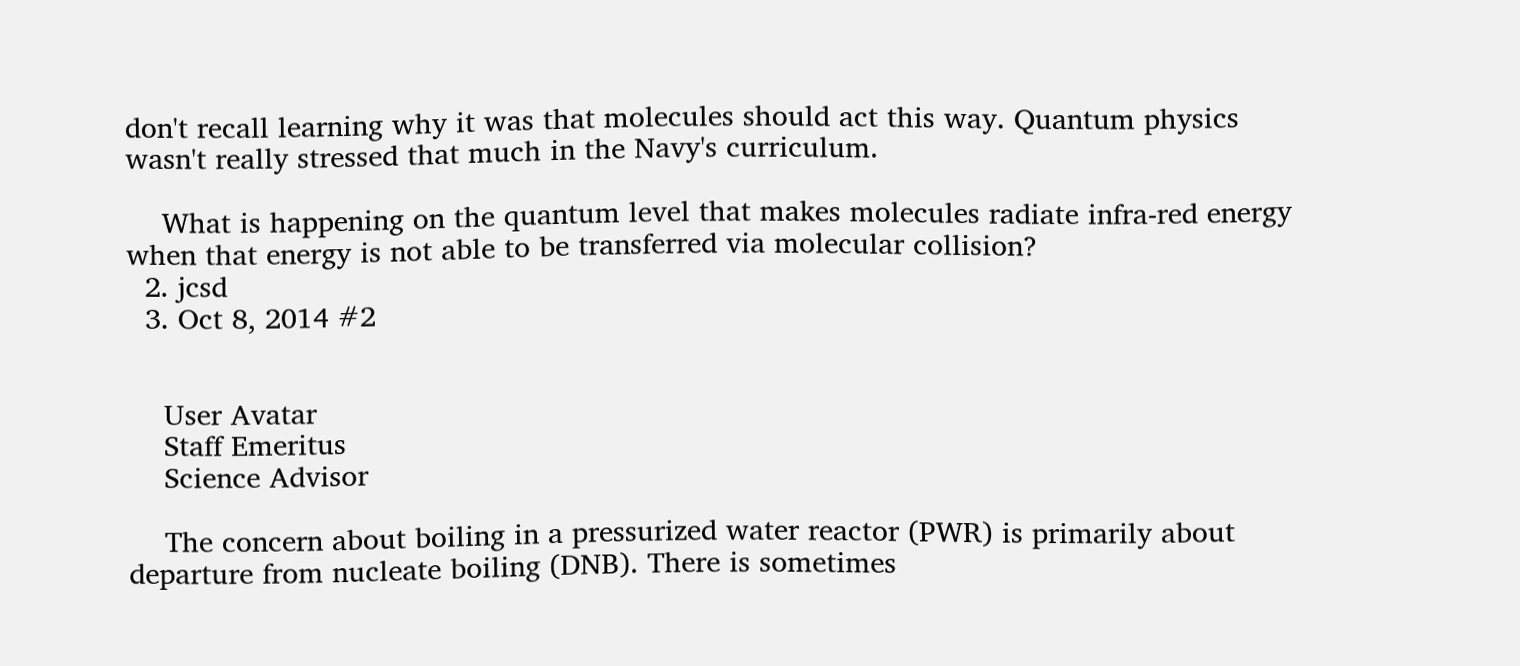don't recall learning why it was that molecules should act this way. Quantum physics wasn't really stressed that much in the Navy's curriculum.

    What is happening on the quantum level that makes molecules radiate infra-red energy when that energy is not able to be transferred via molecular collision?
  2. jcsd
  3. Oct 8, 2014 #2


    User Avatar
    Staff Emeritus
    Science Advisor

    The concern about boiling in a pressurized water reactor (PWR) is primarily about departure from nucleate boiling (DNB). There is sometimes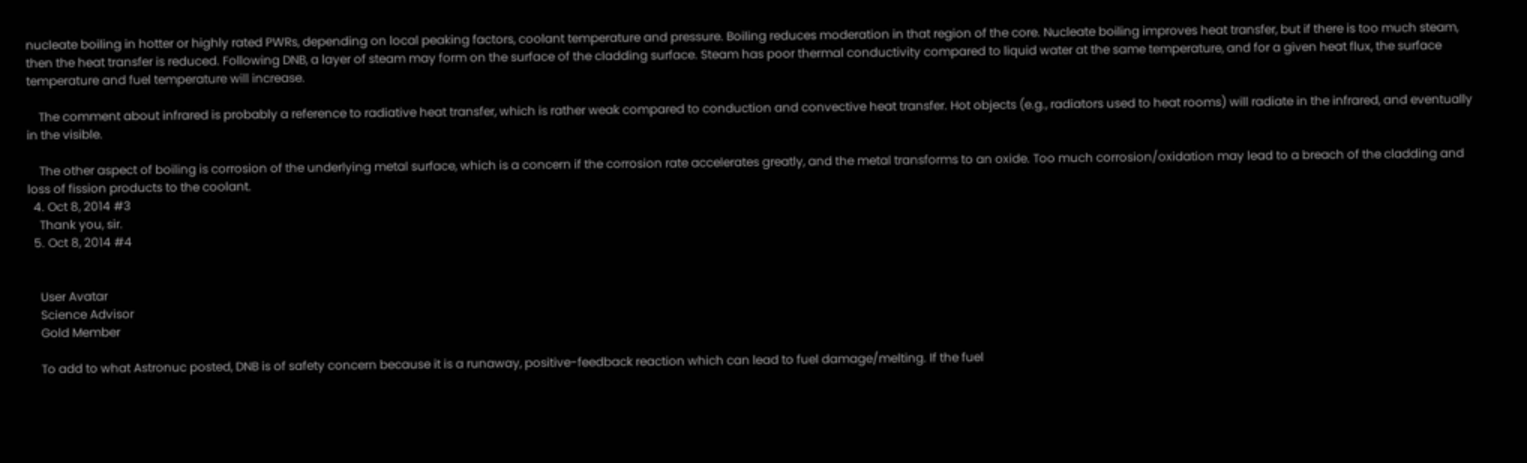nucleate boiling in hotter or highly rated PWRs, depending on local peaking factors, coolant temperature and pressure. Boiling reduces moderation in that region of the core. Nucleate boiling improves heat transfer, but if there is too much steam, then the heat transfer is reduced. Following DNB, a layer of steam may form on the surface of the cladding surface. Steam has poor thermal conductivity compared to liquid water at the same temperature, and for a given heat flux, the surface temperature and fuel temperature will increase.

    The comment about infrared is probably a reference to radiative heat transfer, which is rather weak compared to conduction and convective heat transfer. Hot objects (e.g., radiators used to heat rooms) will radiate in the infrared, and eventually in the visible.

    The other aspect of boiling is corrosion of the underlying metal surface, which is a concern if the corrosion rate accelerates greatly, and the metal transforms to an oxide. Too much corrosion/oxidation may lead to a breach of the cladding and loss of fission products to the coolant.
  4. Oct 8, 2014 #3
    Thank you, sir.
  5. Oct 8, 2014 #4


    User Avatar
    Science Advisor
    Gold Member

    To add to what Astronuc posted, DNB is of safety concern because it is a runaway, positive-feedback reaction which can lead to fuel damage/melting. If the fuel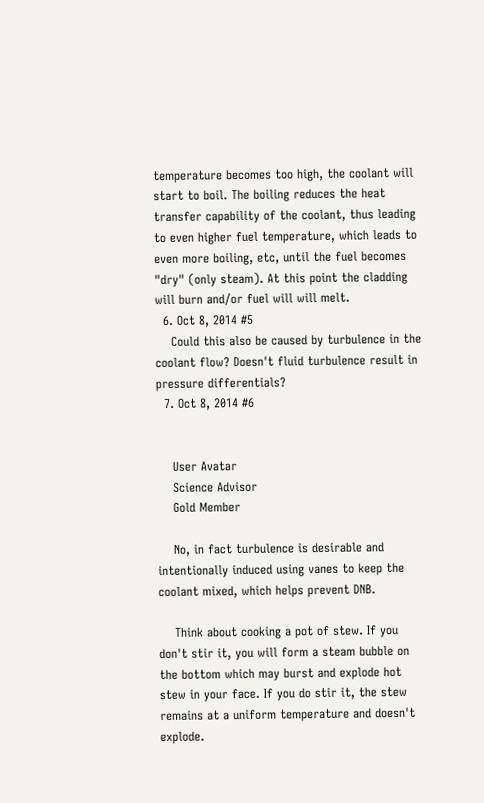temperature becomes too high, the coolant will start to boil. The boiling reduces the heat transfer capability of the coolant, thus leading to even higher fuel temperature, which leads to even more boiling, etc, until the fuel becomes "dry" (only steam). At this point the cladding will burn and/or fuel will will melt.
  6. Oct 8, 2014 #5
    Could this also be caused by turbulence in the coolant flow? Doesn't fluid turbulence result in pressure differentials?
  7. Oct 8, 2014 #6


    User Avatar
    Science Advisor
    Gold Member

    No, in fact turbulence is desirable and intentionally induced using vanes to keep the coolant mixed, which helps prevent DNB.

    Think about cooking a pot of stew. If you don't stir it, you will form a steam bubble on the bottom which may burst and explode hot stew in your face. If you do stir it, the stew remains at a uniform temperature and doesn't explode.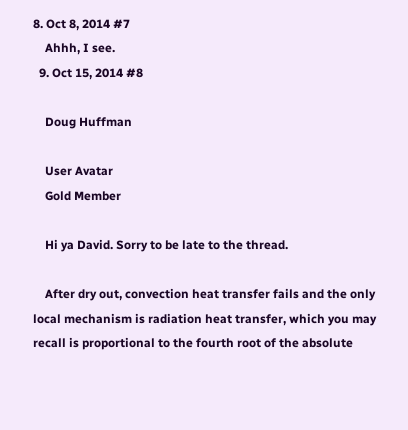8. Oct 8, 2014 #7
    Ahhh, I see.
  9. Oct 15, 2014 #8

    Doug Huffman

    User Avatar
    Gold Member

    Hi ya David. Sorry to be late to the thread.

    After dry out, convection heat transfer fails and the only local mechanism is radiation heat transfer, which you may recall is proportional to the fourth root of the absolute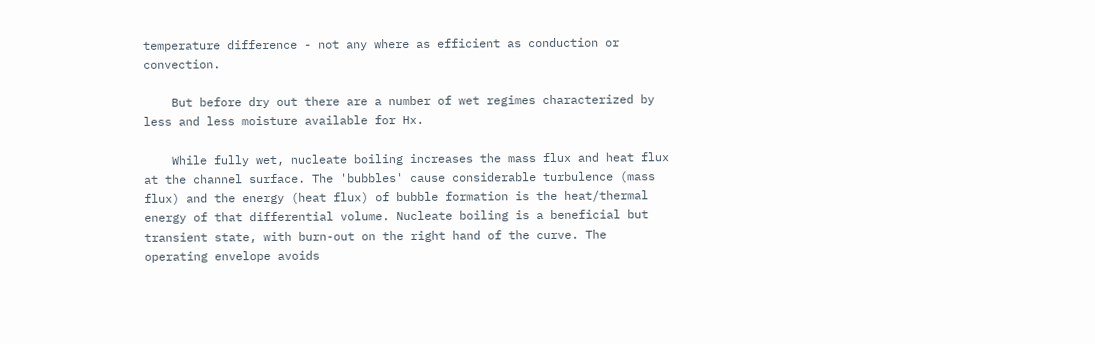temperature difference - not any where as efficient as conduction or convection.

    But before dry out there are a number of wet regimes characterized by less and less moisture available for Hx.

    While fully wet, nucleate boiling increases the mass flux and heat flux at the channel surface. The 'bubbles' cause considerable turbulence (mass flux) and the energy (heat flux) of bubble formation is the heat/thermal energy of that differential volume. Nucleate boiling is a beneficial but transient state, with burn-out on the right hand of the curve. The operating envelope avoids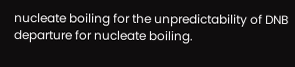nucleate boiling for the unpredictability of DNB departure for nucleate boiling.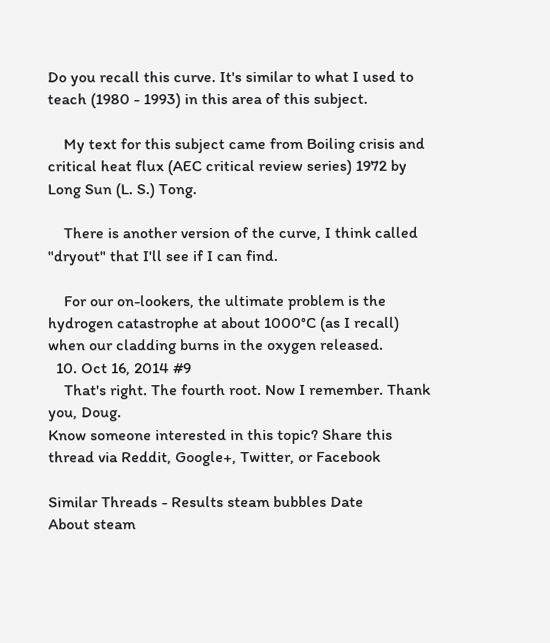Do you recall this curve. It's similar to what I used to teach (1980 - 1993) in this area of this subject.

    My text for this subject came from Boiling crisis and critical heat flux (AEC critical review series) 1972 by Long Sun (L. S.) Tong.

    There is another version of the curve, I think called "dryout" that I'll see if I can find.

    For our on-lookers, the ultimate problem is the hydrogen catastrophe at about 1000°C (as I recall) when our cladding burns in the oxygen released.
  10. Oct 16, 2014 #9
    That's right. The fourth root. Now I remember. Thank you, Doug.
Know someone interested in this topic? Share this thread via Reddit, Google+, Twitter, or Facebook

Similar Threads - Results steam bubbles Date
About steam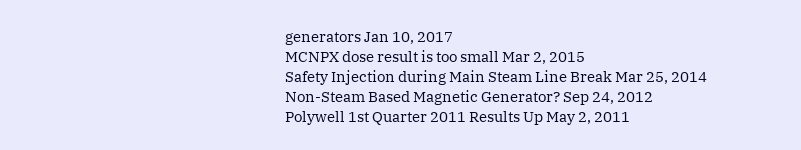generators Jan 10, 2017
MCNPX dose result is too small Mar 2, 2015
Safety Injection during Main Steam Line Break Mar 25, 2014
Non-Steam Based Magnetic Generator? Sep 24, 2012
Polywell 1st Quarter 2011 Results Up May 2, 2011